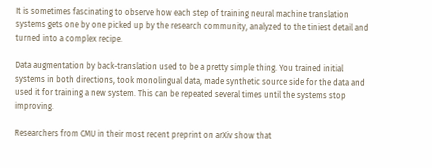It is sometimes fascinating to observe how each step of training neural machine translation systems gets one by one picked up by the research community, analyzed to the tiniest detail and turned into a complex recipe.

Data augmentation by back-translation used to be a pretty simple thing. You trained initial systems in both directions, took monolingual data, made synthetic source side for the data and used it for training a new system. This can be repeated several times until the systems stop improving.

Researchers from CMU in their most recent preprint on arXiv show that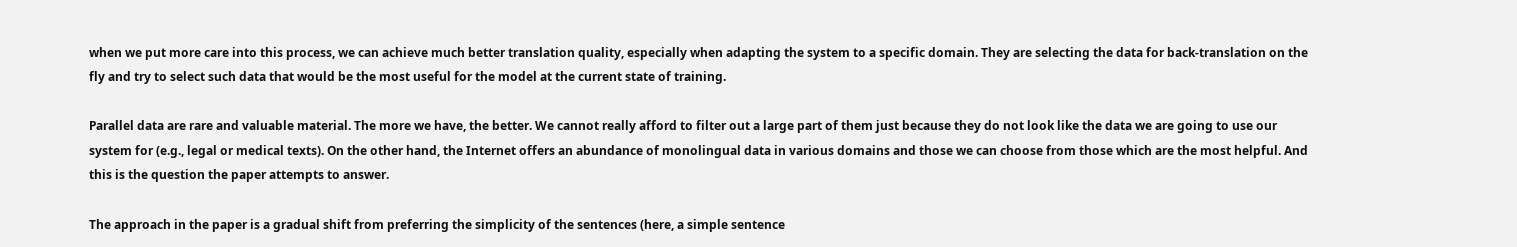when we put more care into this process, we can achieve much better translation quality, especially when adapting the system to a specific domain. They are selecting the data for back-translation on the fly and try to select such data that would be the most useful for the model at the current state of training.

Parallel data are rare and valuable material. The more we have, the better. We cannot really afford to filter out a large part of them just because they do not look like the data we are going to use our system for (e.g., legal or medical texts). On the other hand, the Internet offers an abundance of monolingual data in various domains and those we can choose from those which are the most helpful. And this is the question the paper attempts to answer.

The approach in the paper is a gradual shift from preferring the simplicity of the sentences (here, a simple sentence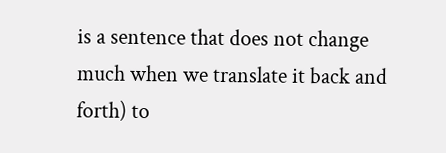is a sentence that does not change much when we translate it back and forth) to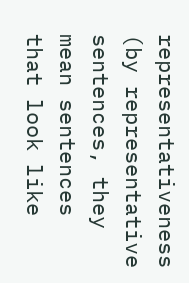representativeness (by representative sentences, they mean sentences that look like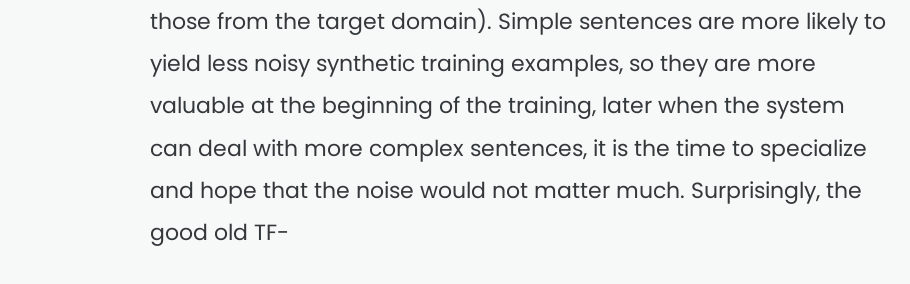those from the target domain). Simple sentences are more likely to yield less noisy synthetic training examples, so they are more valuable at the beginning of the training, later when the system can deal with more complex sentences, it is the time to specialize and hope that the noise would not matter much. Surprisingly, the good old TF-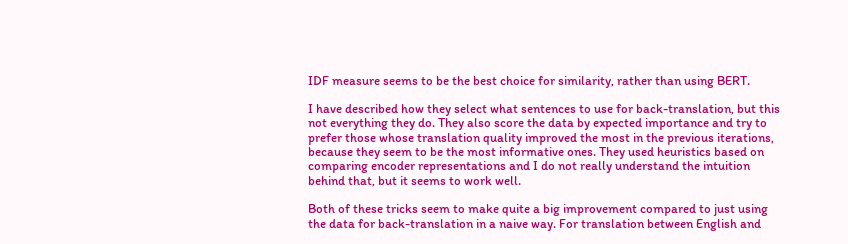IDF measure seems to be the best choice for similarity, rather than using BERT.

I have described how they select what sentences to use for back-translation, but this not everything they do. They also score the data by expected importance and try to prefer those whose translation quality improved the most in the previous iterations, because they seem to be the most informative ones. They used heuristics based on comparing encoder representations and I do not really understand the intuition behind that, but it seems to work well.

Both of these tricks seem to make quite a big improvement compared to just using the data for back-translation in a naive way. For translation between English and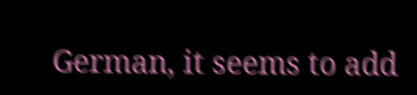German, it seems to add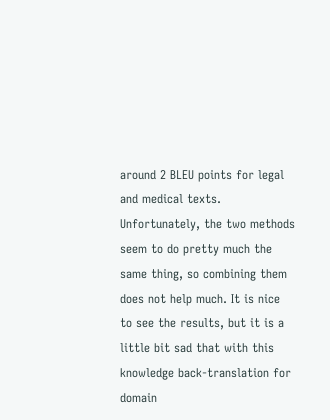around 2 BLEU points for legal and medical texts. Unfortunately, the two methods seem to do pretty much the same thing, so combining them does not help much. It is nice to see the results, but it is a little bit sad that with this knowledge back-translation for domain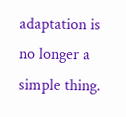adaptation is no longer a simple thing.